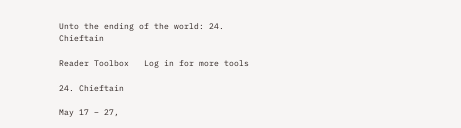Unto the ending of the world: 24. Chieftain

Reader Toolbox   Log in for more tools

24. Chieftain

May 17 – 27,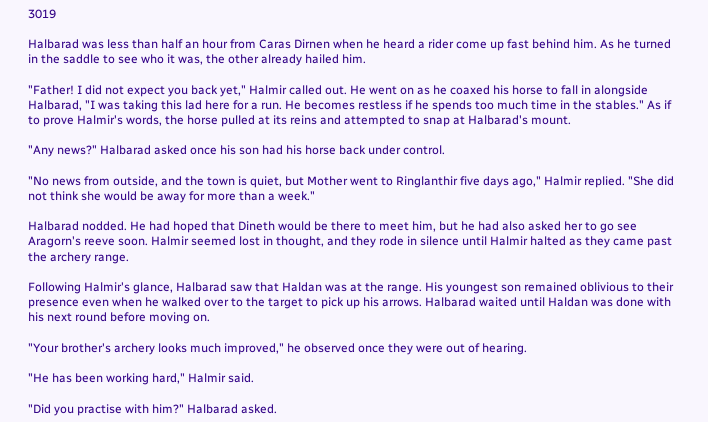3019

Halbarad was less than half an hour from Caras Dirnen when he heard a rider come up fast behind him. As he turned in the saddle to see who it was, the other already hailed him.

"Father! I did not expect you back yet," Halmir called out. He went on as he coaxed his horse to fall in alongside Halbarad, "I was taking this lad here for a run. He becomes restless if he spends too much time in the stables." As if to prove Halmir's words, the horse pulled at its reins and attempted to snap at Halbarad's mount.

"Any news?" Halbarad asked once his son had his horse back under control.

"No news from outside, and the town is quiet, but Mother went to Ringlanthir five days ago," Halmir replied. "She did not think she would be away for more than a week."

Halbarad nodded. He had hoped that Dineth would be there to meet him, but he had also asked her to go see Aragorn's reeve soon. Halmir seemed lost in thought, and they rode in silence until Halmir halted as they came past the archery range.

Following Halmir's glance, Halbarad saw that Haldan was at the range. His youngest son remained oblivious to their presence even when he walked over to the target to pick up his arrows. Halbarad waited until Haldan was done with his next round before moving on.

"Your brother's archery looks much improved," he observed once they were out of hearing.

"He has been working hard," Halmir said.

"Did you practise with him?" Halbarad asked.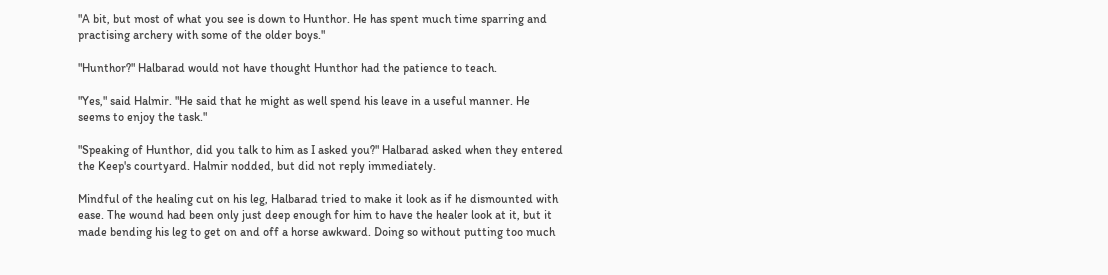"A bit, but most of what you see is down to Hunthor. He has spent much time sparring and practising archery with some of the older boys."

"Hunthor?" Halbarad would not have thought Hunthor had the patience to teach.

"Yes," said Halmir. "He said that he might as well spend his leave in a useful manner. He seems to enjoy the task."

"Speaking of Hunthor, did you talk to him as I asked you?" Halbarad asked when they entered the Keep's courtyard. Halmir nodded, but did not reply immediately.

Mindful of the healing cut on his leg, Halbarad tried to make it look as if he dismounted with ease. The wound had been only just deep enough for him to have the healer look at it, but it made bending his leg to get on and off a horse awkward. Doing so without putting too much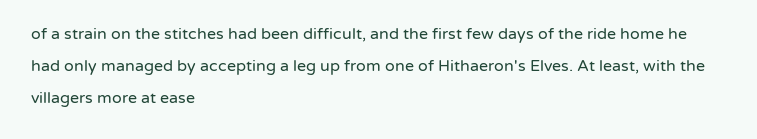of a strain on the stitches had been difficult, and the first few days of the ride home he had only managed by accepting a leg up from one of Hithaeron's Elves. At least, with the villagers more at ease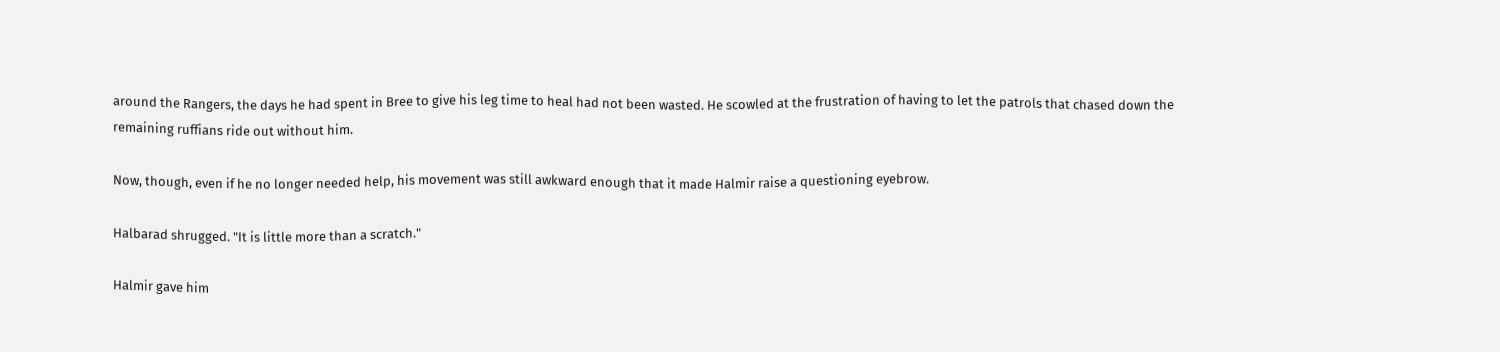around the Rangers, the days he had spent in Bree to give his leg time to heal had not been wasted. He scowled at the frustration of having to let the patrols that chased down the remaining ruffians ride out without him.

Now, though, even if he no longer needed help, his movement was still awkward enough that it made Halmir raise a questioning eyebrow.

Halbarad shrugged. "It is little more than a scratch."

Halmir gave him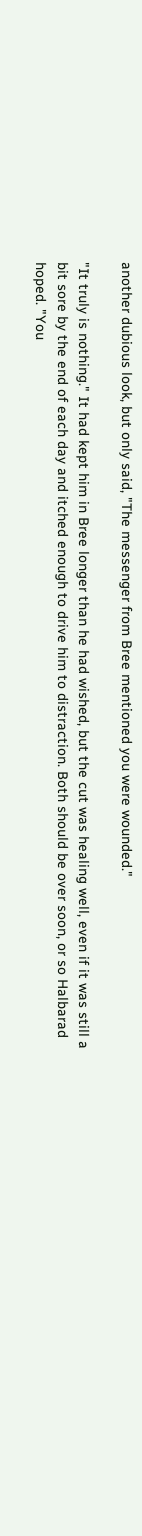another dubious look, but only said, "The messenger from Bree mentioned you were wounded."

"It truly is nothing." It had kept him in Bree longer than he had wished, but the cut was healing well, even if it was still a bit sore by the end of each day and itched enough to drive him to distraction. Both should be over soon, or so Halbarad hoped. "You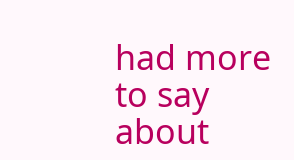had more to say about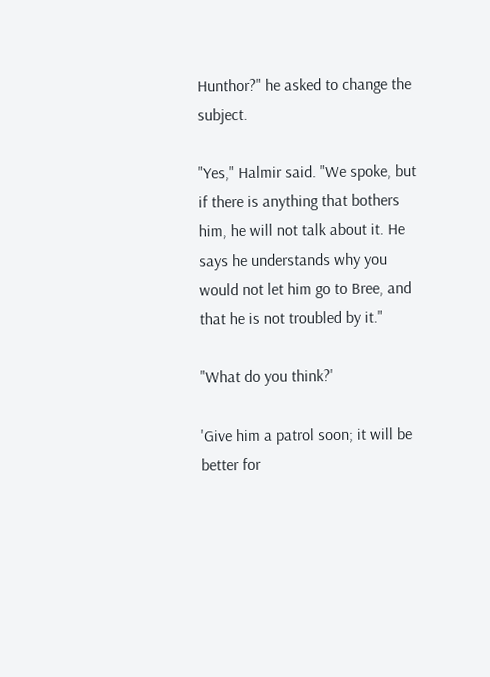Hunthor?" he asked to change the subject.

"Yes," Halmir said. "We spoke, but if there is anything that bothers him, he will not talk about it. He says he understands why you would not let him go to Bree, and that he is not troubled by it."

"What do you think?'

'Give him a patrol soon; it will be better for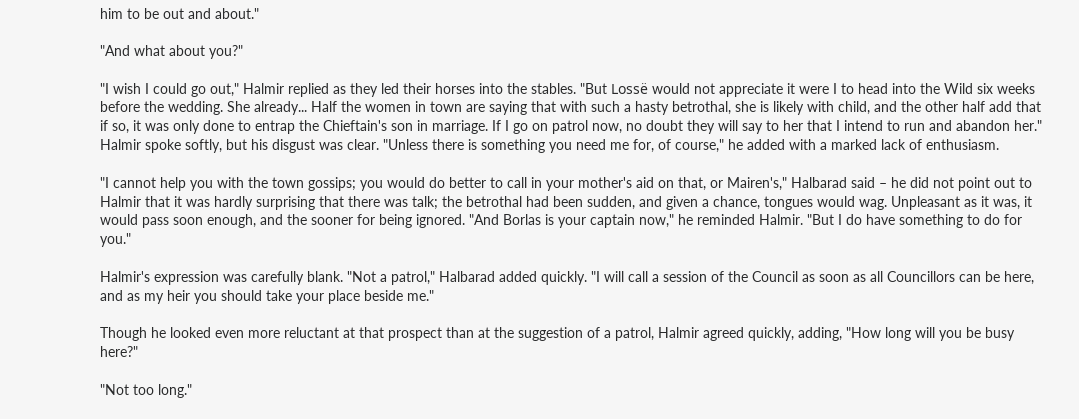him to be out and about."

"And what about you?"

"I wish I could go out," Halmir replied as they led their horses into the stables. "But Lossë would not appreciate it were I to head into the Wild six weeks before the wedding. She already... Half the women in town are saying that with such a hasty betrothal, she is likely with child, and the other half add that if so, it was only done to entrap the Chieftain's son in marriage. If I go on patrol now, no doubt they will say to her that I intend to run and abandon her." Halmir spoke softly, but his disgust was clear. "Unless there is something you need me for, of course," he added with a marked lack of enthusiasm.

"I cannot help you with the town gossips; you would do better to call in your mother's aid on that, or Mairen's," Halbarad said – he did not point out to Halmir that it was hardly surprising that there was talk; the betrothal had been sudden, and given a chance, tongues would wag. Unpleasant as it was, it would pass soon enough, and the sooner for being ignored. "And Borlas is your captain now," he reminded Halmir. "But I do have something to do for you."

Halmir's expression was carefully blank. "Not a patrol," Halbarad added quickly. "I will call a session of the Council as soon as all Councillors can be here, and as my heir you should take your place beside me."

Though he looked even more reluctant at that prospect than at the suggestion of a patrol, Halmir agreed quickly, adding, "How long will you be busy here?"

"Not too long."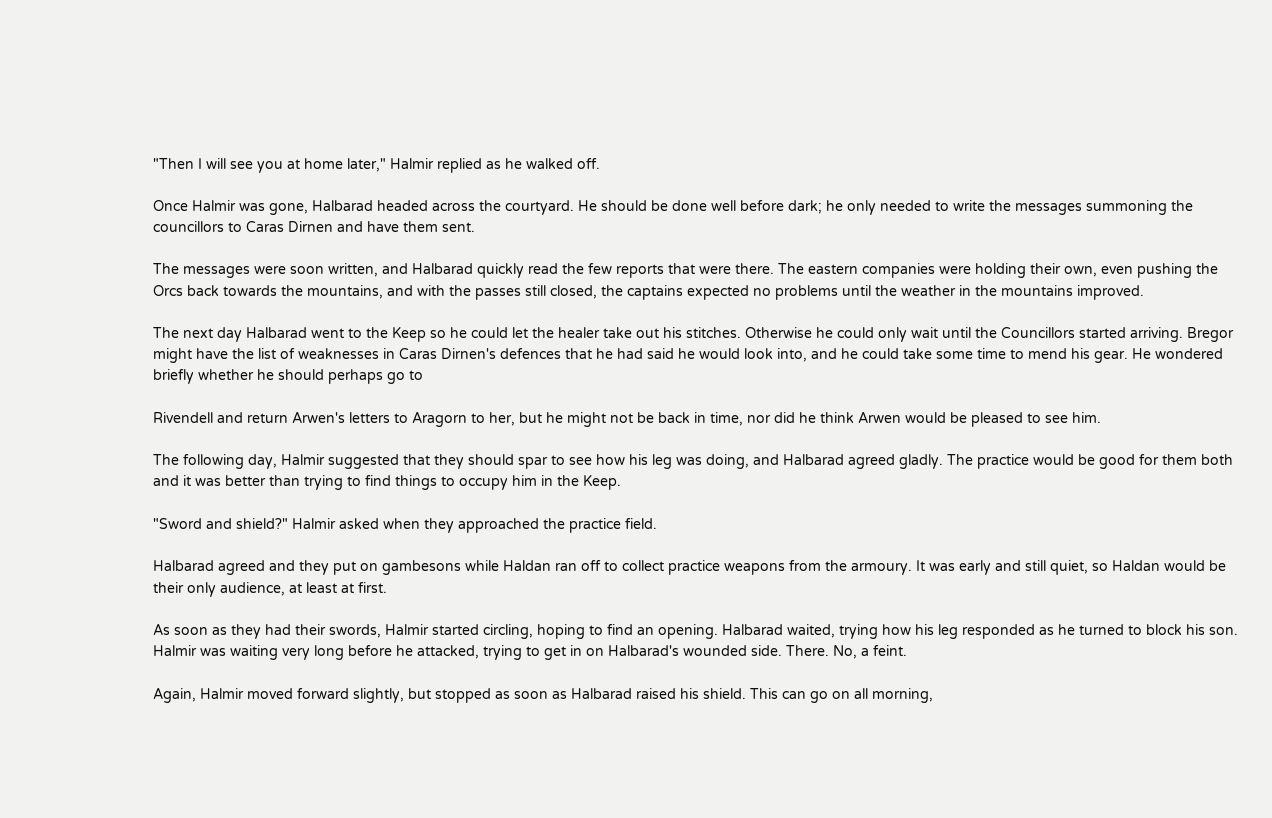"Then I will see you at home later," Halmir replied as he walked off.

Once Halmir was gone, Halbarad headed across the courtyard. He should be done well before dark; he only needed to write the messages summoning the councillors to Caras Dirnen and have them sent.

The messages were soon written, and Halbarad quickly read the few reports that were there. The eastern companies were holding their own, even pushing the Orcs back towards the mountains, and with the passes still closed, the captains expected no problems until the weather in the mountains improved.

The next day Halbarad went to the Keep so he could let the healer take out his stitches. Otherwise he could only wait until the Councillors started arriving. Bregor might have the list of weaknesses in Caras Dirnen's defences that he had said he would look into, and he could take some time to mend his gear. He wondered briefly whether he should perhaps go to

Rivendell and return Arwen's letters to Aragorn to her, but he might not be back in time, nor did he think Arwen would be pleased to see him.

The following day, Halmir suggested that they should spar to see how his leg was doing, and Halbarad agreed gladly. The practice would be good for them both and it was better than trying to find things to occupy him in the Keep.

"Sword and shield?" Halmir asked when they approached the practice field.

Halbarad agreed and they put on gambesons while Haldan ran off to collect practice weapons from the armoury. It was early and still quiet, so Haldan would be their only audience, at least at first.

As soon as they had their swords, Halmir started circling, hoping to find an opening. Halbarad waited, trying how his leg responded as he turned to block his son. Halmir was waiting very long before he attacked, trying to get in on Halbarad's wounded side. There. No, a feint.

Again, Halmir moved forward slightly, but stopped as soon as Halbarad raised his shield. This can go on all morning,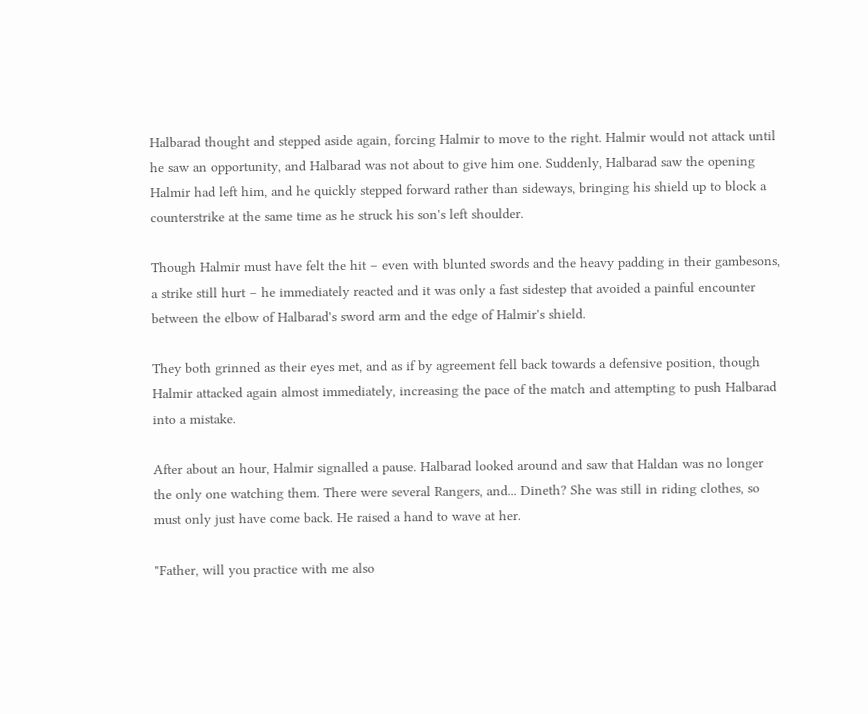Halbarad thought and stepped aside again, forcing Halmir to move to the right. Halmir would not attack until he saw an opportunity, and Halbarad was not about to give him one. Suddenly, Halbarad saw the opening Halmir had left him, and he quickly stepped forward rather than sideways, bringing his shield up to block a counterstrike at the same time as he struck his son's left shoulder.

Though Halmir must have felt the hit – even with blunted swords and the heavy padding in their gambesons, a strike still hurt – he immediately reacted and it was only a fast sidestep that avoided a painful encounter between the elbow of Halbarad's sword arm and the edge of Halmir's shield.

They both grinned as their eyes met, and as if by agreement fell back towards a defensive position, though Halmir attacked again almost immediately, increasing the pace of the match and attempting to push Halbarad into a mistake.

After about an hour, Halmir signalled a pause. Halbarad looked around and saw that Haldan was no longer the only one watching them. There were several Rangers, and... Dineth? She was still in riding clothes, so must only just have come back. He raised a hand to wave at her.

"Father, will you practice with me also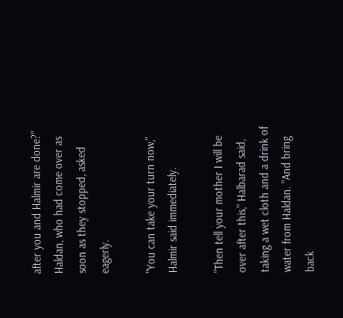after you and Halmir are done?" Haldan, who had come over as soon as they stopped, asked eagerly.

"You can take your turn now," Halmir said immediately.

"Then tell your mother I will be over after this," Halbarad said, taking a wet cloth and a drink of water from Haldan. "And bring back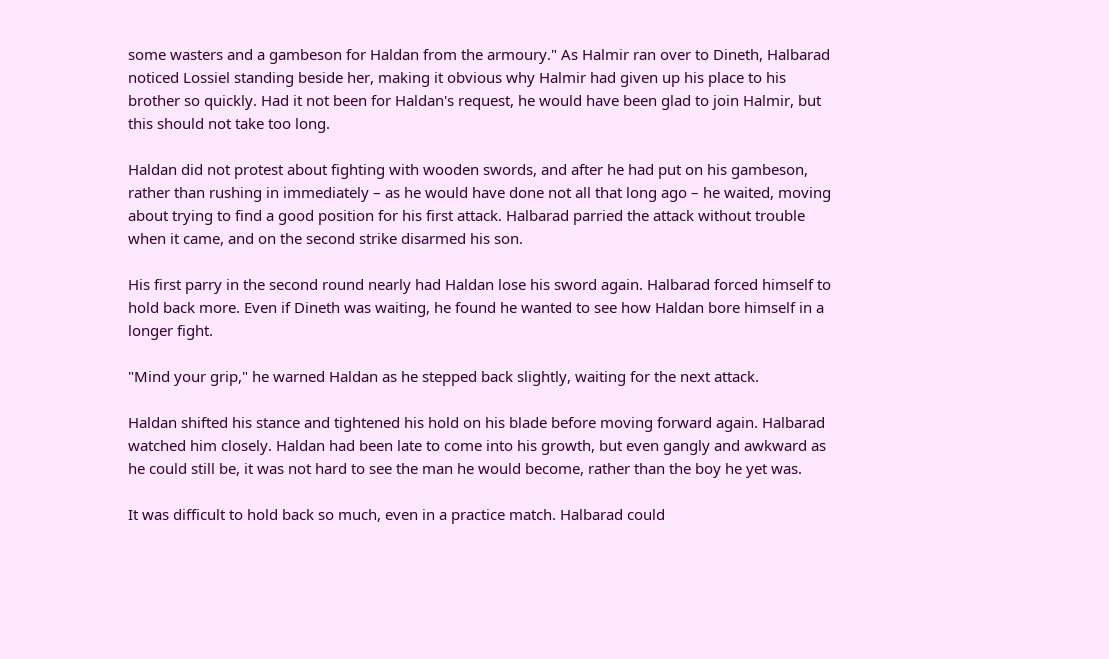some wasters and a gambeson for Haldan from the armoury." As Halmir ran over to Dineth, Halbarad noticed Lossiel standing beside her, making it obvious why Halmir had given up his place to his brother so quickly. Had it not been for Haldan's request, he would have been glad to join Halmir, but this should not take too long.

Haldan did not protest about fighting with wooden swords, and after he had put on his gambeson, rather than rushing in immediately – as he would have done not all that long ago – he waited, moving about trying to find a good position for his first attack. Halbarad parried the attack without trouble when it came, and on the second strike disarmed his son.

His first parry in the second round nearly had Haldan lose his sword again. Halbarad forced himself to hold back more. Even if Dineth was waiting, he found he wanted to see how Haldan bore himself in a longer fight.

"Mind your grip," he warned Haldan as he stepped back slightly, waiting for the next attack.

Haldan shifted his stance and tightened his hold on his blade before moving forward again. Halbarad watched him closely. Haldan had been late to come into his growth, but even gangly and awkward as he could still be, it was not hard to see the man he would become, rather than the boy he yet was.

It was difficult to hold back so much, even in a practice match. Halbarad could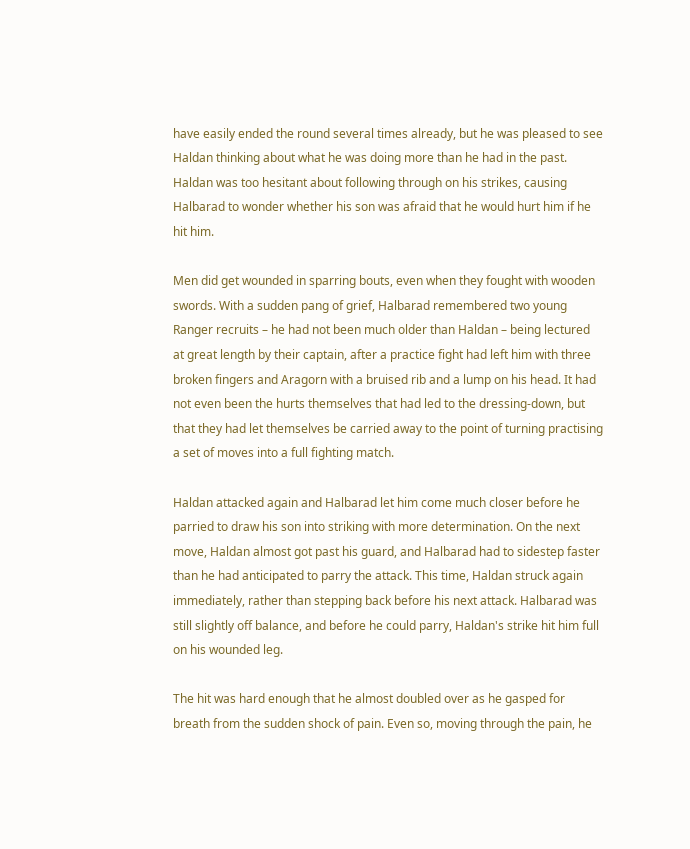have easily ended the round several times already, but he was pleased to see Haldan thinking about what he was doing more than he had in the past. Haldan was too hesitant about following through on his strikes, causing Halbarad to wonder whether his son was afraid that he would hurt him if he hit him.

Men did get wounded in sparring bouts, even when they fought with wooden swords. With a sudden pang of grief, Halbarad remembered two young Ranger recruits – he had not been much older than Haldan – being lectured at great length by their captain, after a practice fight had left him with three broken fingers and Aragorn with a bruised rib and a lump on his head. It had not even been the hurts themselves that had led to the dressing-down, but that they had let themselves be carried away to the point of turning practising a set of moves into a full fighting match.

Haldan attacked again and Halbarad let him come much closer before he parried to draw his son into striking with more determination. On the next move, Haldan almost got past his guard, and Halbarad had to sidestep faster than he had anticipated to parry the attack. This time, Haldan struck again immediately, rather than stepping back before his next attack. Halbarad was still slightly off balance, and before he could parry, Haldan's strike hit him full on his wounded leg.

The hit was hard enough that he almost doubled over as he gasped for breath from the sudden shock of pain. Even so, moving through the pain, he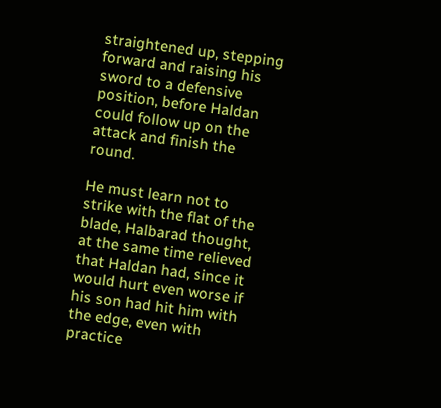straightened up, stepping forward and raising his sword to a defensive position, before Haldan could follow up on the attack and finish the round.

He must learn not to strike with the flat of the blade, Halbarad thought, at the same time relieved that Haldan had, since it would hurt even worse if his son had hit him with the edge, even with practice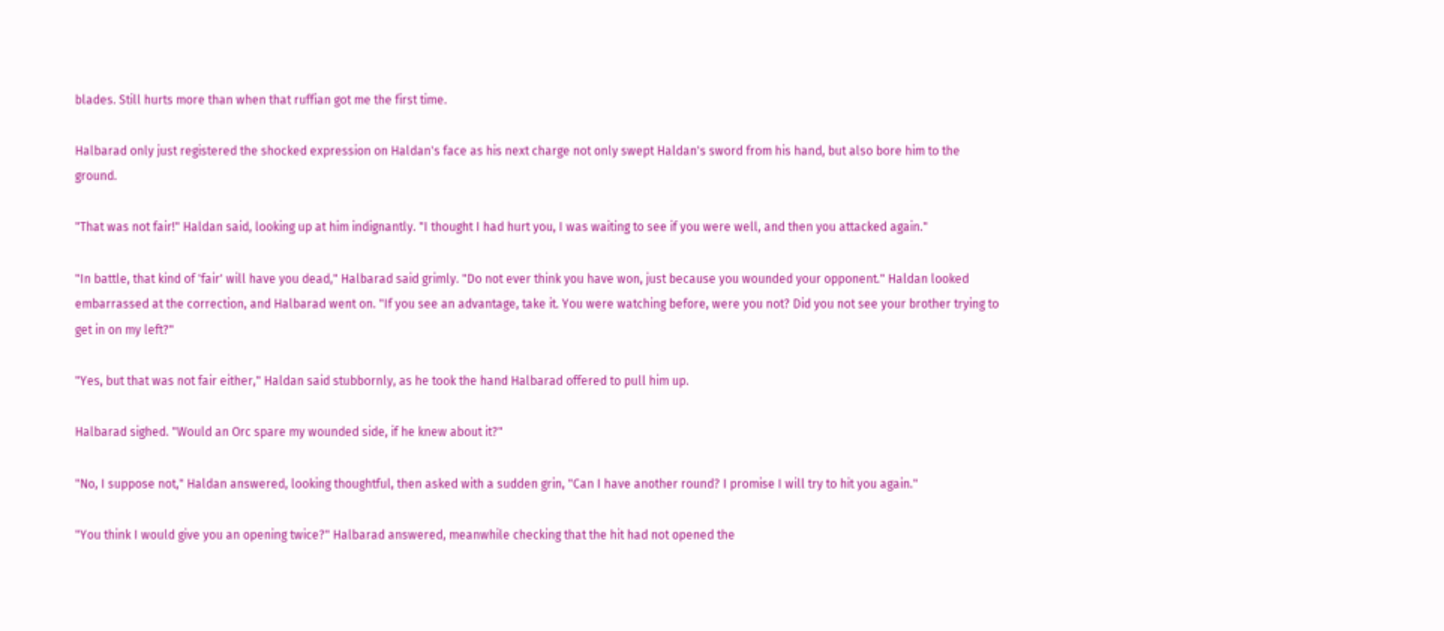blades. Still hurts more than when that ruffian got me the first time.

Halbarad only just registered the shocked expression on Haldan's face as his next charge not only swept Haldan's sword from his hand, but also bore him to the ground.

"That was not fair!" Haldan said, looking up at him indignantly. "I thought I had hurt you, I was waiting to see if you were well, and then you attacked again."

"In battle, that kind of 'fair' will have you dead," Halbarad said grimly. "Do not ever think you have won, just because you wounded your opponent." Haldan looked embarrassed at the correction, and Halbarad went on. "If you see an advantage, take it. You were watching before, were you not? Did you not see your brother trying to get in on my left?"

"Yes, but that was not fair either," Haldan said stubbornly, as he took the hand Halbarad offered to pull him up.

Halbarad sighed. "Would an Orc spare my wounded side, if he knew about it?"

"No, I suppose not," Haldan answered, looking thoughtful, then asked with a sudden grin, "Can I have another round? I promise I will try to hit you again."

"You think I would give you an opening twice?" Halbarad answered, meanwhile checking that the hit had not opened the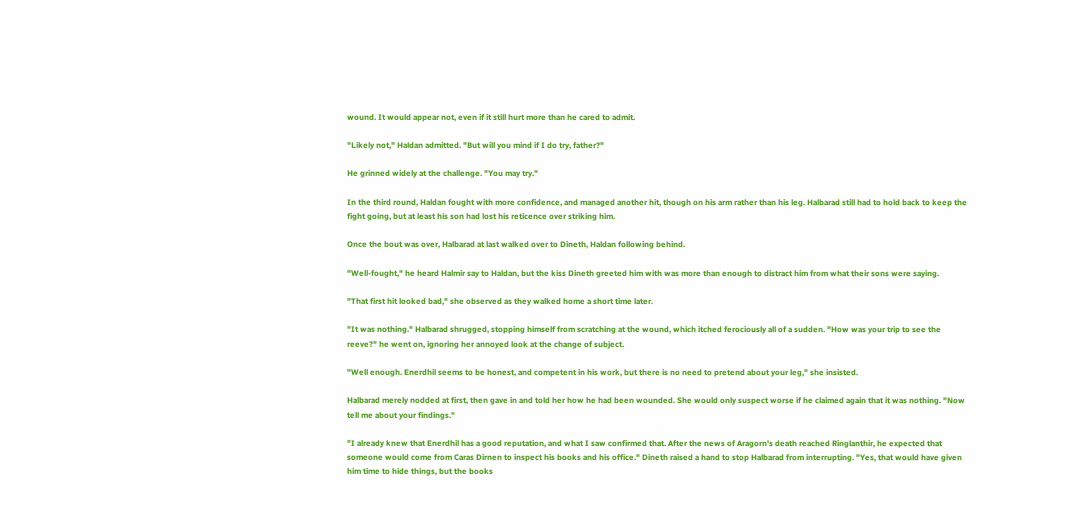wound. It would appear not, even if it still hurt more than he cared to admit.

"Likely not," Haldan admitted. "But will you mind if I do try, father?"

He grinned widely at the challenge. "You may try."

In the third round, Haldan fought with more confidence, and managed another hit, though on his arm rather than his leg. Halbarad still had to hold back to keep the fight going, but at least his son had lost his reticence over striking him.

Once the bout was over, Halbarad at last walked over to Dineth, Haldan following behind.

"Well-fought," he heard Halmir say to Haldan, but the kiss Dineth greeted him with was more than enough to distract him from what their sons were saying.

"That first hit looked bad," she observed as they walked home a short time later.

"It was nothing." Halbarad shrugged, stopping himself from scratching at the wound, which itched ferociously all of a sudden. "How was your trip to see the reeve?" he went on, ignoring her annoyed look at the change of subject.

"Well enough. Enerdhil seems to be honest, and competent in his work, but there is no need to pretend about your leg," she insisted.

Halbarad merely nodded at first, then gave in and told her how he had been wounded. She would only suspect worse if he claimed again that it was nothing. "Now tell me about your findings."

"I already knew that Enerdhil has a good reputation, and what I saw confirmed that. After the news of Aragorn's death reached Ringlanthir, he expected that someone would come from Caras Dirnen to inspect his books and his office." Dineth raised a hand to stop Halbarad from interrupting. "Yes, that would have given him time to hide things, but the books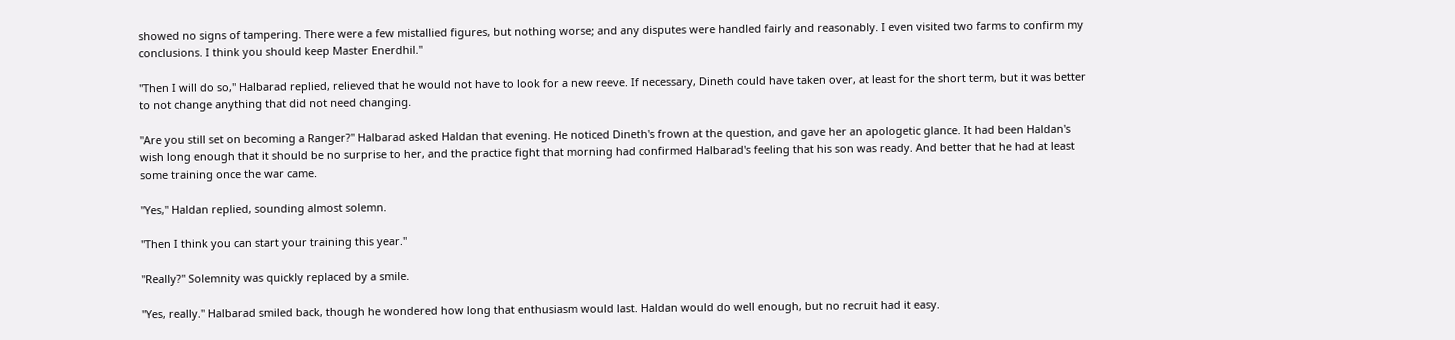showed no signs of tampering. There were a few mistallied figures, but nothing worse; and any disputes were handled fairly and reasonably. I even visited two farms to confirm my conclusions. I think you should keep Master Enerdhil."

"Then I will do so," Halbarad replied, relieved that he would not have to look for a new reeve. If necessary, Dineth could have taken over, at least for the short term, but it was better to not change anything that did not need changing.

"Are you still set on becoming a Ranger?" Halbarad asked Haldan that evening. He noticed Dineth's frown at the question, and gave her an apologetic glance. It had been Haldan's wish long enough that it should be no surprise to her, and the practice fight that morning had confirmed Halbarad's feeling that his son was ready. And better that he had at least some training once the war came.

"Yes," Haldan replied, sounding almost solemn.

"Then I think you can start your training this year."

"Really?" Solemnity was quickly replaced by a smile.

"Yes, really." Halbarad smiled back, though he wondered how long that enthusiasm would last. Haldan would do well enough, but no recruit had it easy.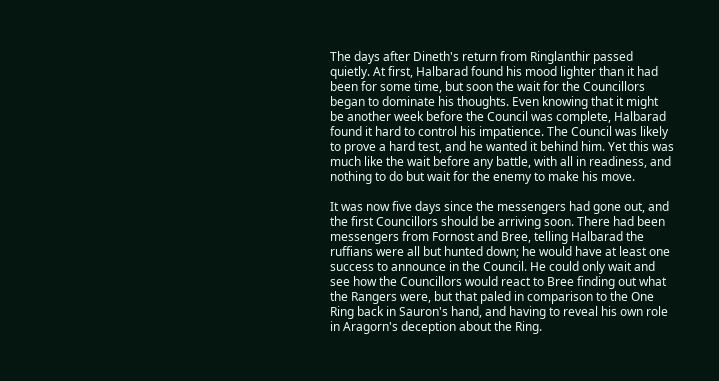The days after Dineth's return from Ringlanthir passed quietly. At first, Halbarad found his mood lighter than it had been for some time, but soon the wait for the Councillors began to dominate his thoughts. Even knowing that it might be another week before the Council was complete, Halbarad found it hard to control his impatience. The Council was likely to prove a hard test, and he wanted it behind him. Yet this was much like the wait before any battle, with all in readiness, and nothing to do but wait for the enemy to make his move.

It was now five days since the messengers had gone out, and the first Councillors should be arriving soon. There had been messengers from Fornost and Bree, telling Halbarad the ruffians were all but hunted down; he would have at least one success to announce in the Council. He could only wait and see how the Councillors would react to Bree finding out what the Rangers were, but that paled in comparison to the One Ring back in Sauron's hand, and having to reveal his own role in Aragorn's deception about the Ring.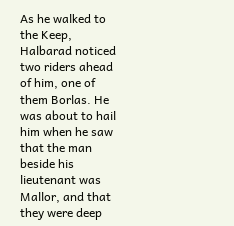As he walked to the Keep, Halbarad noticed two riders ahead of him, one of them Borlas. He was about to hail him when he saw that the man beside his lieutenant was Mallor, and that they were deep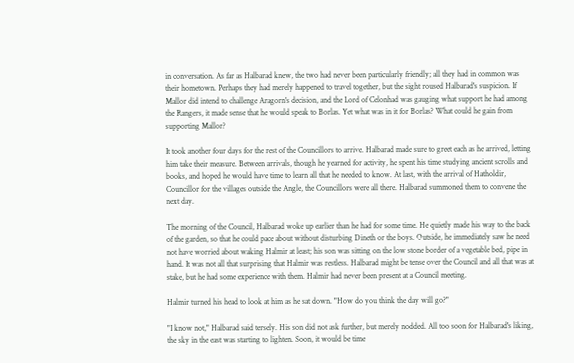in conversation. As far as Halbarad knew, the two had never been particularly friendly; all they had in common was their hometown. Perhaps they had merely happened to travel together, but the sight roused Halbarad's suspicion. If Mallor did intend to challenge Aragorn's decision, and the Lord of Celonhad was gauging what support he had among the Rangers, it made sense that he would speak to Borlas. Yet what was in it for Borlas? What could he gain from supporting Mallor?

It took another four days for the rest of the Councillors to arrive. Halbarad made sure to greet each as he arrived, letting him take their measure. Between arrivals, though he yearned for activity, he spent his time studying ancient scrolls and books, and hoped he would have time to learn all that he needed to know. At last, with the arrival of Hatholdir, Councillor for the villages outside the Angle, the Councillors were all there. Halbarad summoned them to convene the next day.

The morning of the Council, Halbarad woke up earlier than he had for some time. He quietly made his way to the back of the garden, so that he could pace about without disturbing Dineth or the boys. Outside, he immediately saw he need not have worried about waking Halmir at least; his son was sitting on the low stone border of a vegetable bed, pipe in hand. It was not all that surprising that Halmir was restless. Halbarad might be tense over the Council and all that was at stake, but he had some experience with them. Halmir had never been present at a Council meeting.

Halmir turned his head to look at him as he sat down. "How do you think the day will go?"

"I know not," Halbarad said tersely. His son did not ask further, but merely nodded. All too soon for Halbarad's liking, the sky in the east was starting to lighten. Soon, it would be time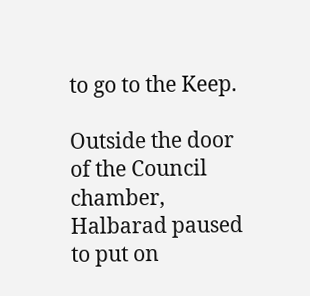to go to the Keep.

Outside the door of the Council chamber, Halbarad paused to put on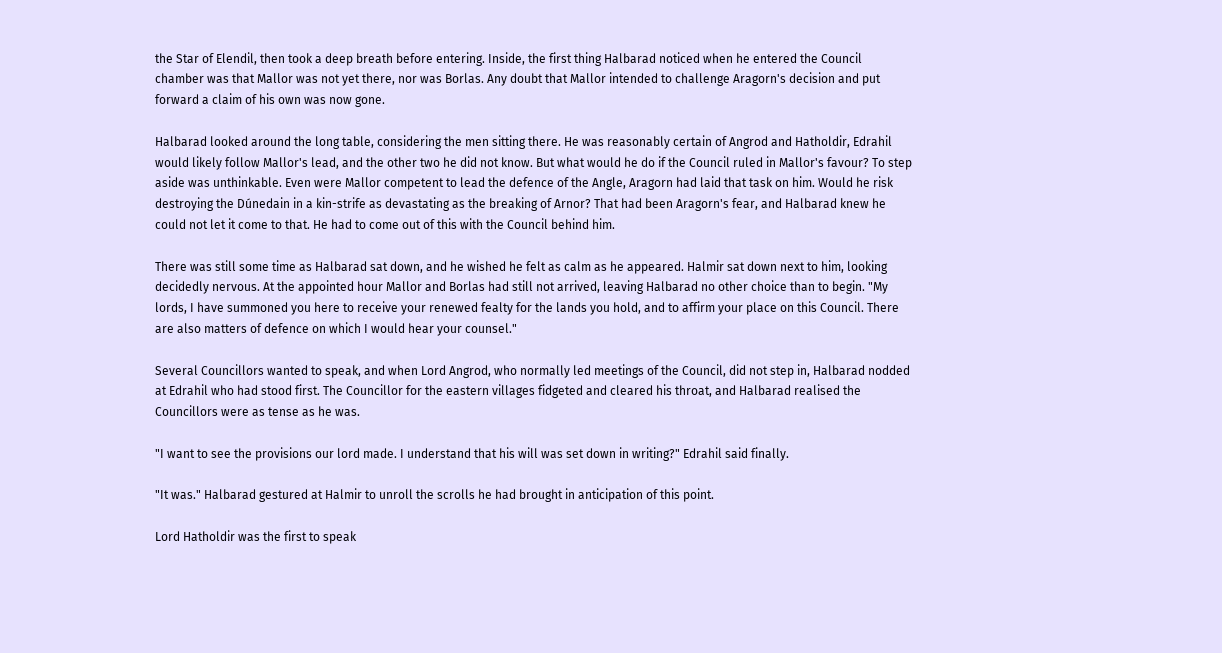the Star of Elendil, then took a deep breath before entering. Inside, the first thing Halbarad noticed when he entered the Council chamber was that Mallor was not yet there, nor was Borlas. Any doubt that Mallor intended to challenge Aragorn's decision and put forward a claim of his own was now gone.

Halbarad looked around the long table, considering the men sitting there. He was reasonably certain of Angrod and Hatholdir, Edrahil would likely follow Mallor's lead, and the other two he did not know. But what would he do if the Council ruled in Mallor's favour? To step aside was unthinkable. Even were Mallor competent to lead the defence of the Angle, Aragorn had laid that task on him. Would he risk destroying the Dúnedain in a kin-strife as devastating as the breaking of Arnor? That had been Aragorn's fear, and Halbarad knew he could not let it come to that. He had to come out of this with the Council behind him.

There was still some time as Halbarad sat down, and he wished he felt as calm as he appeared. Halmir sat down next to him, looking decidedly nervous. At the appointed hour Mallor and Borlas had still not arrived, leaving Halbarad no other choice than to begin. "My lords, I have summoned you here to receive your renewed fealty for the lands you hold, and to affirm your place on this Council. There are also matters of defence on which I would hear your counsel."

Several Councillors wanted to speak, and when Lord Angrod, who normally led meetings of the Council, did not step in, Halbarad nodded at Edrahil who had stood first. The Councillor for the eastern villages fidgeted and cleared his throat, and Halbarad realised the Councillors were as tense as he was.

"I want to see the provisions our lord made. I understand that his will was set down in writing?" Edrahil said finally.

"It was." Halbarad gestured at Halmir to unroll the scrolls he had brought in anticipation of this point.

Lord Hatholdir was the first to speak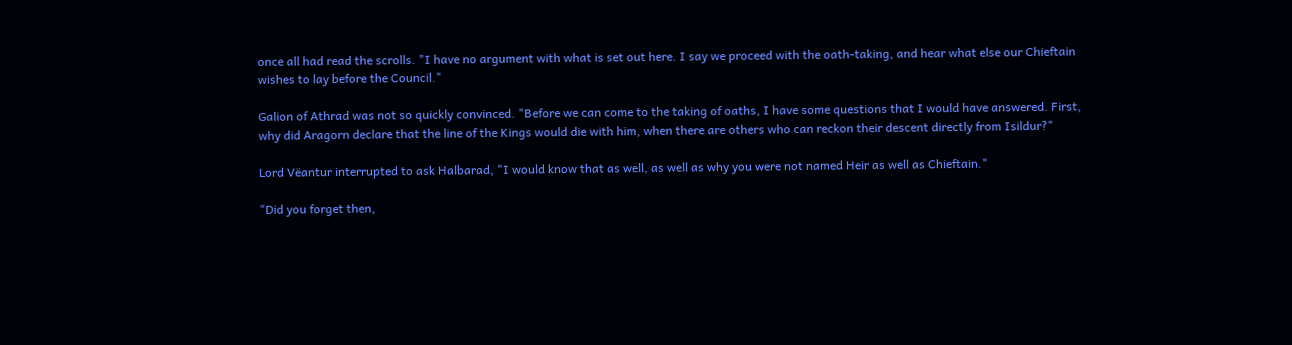once all had read the scrolls. "I have no argument with what is set out here. I say we proceed with the oath-taking, and hear what else our Chieftain wishes to lay before the Council."

Galion of Athrad was not so quickly convinced. "Before we can come to the taking of oaths, I have some questions that I would have answered. First, why did Aragorn declare that the line of the Kings would die with him, when there are others who can reckon their descent directly from Isildur?"

Lord Vëantur interrupted to ask Halbarad, "I would know that as well, as well as why you were not named Heir as well as Chieftain."

"Did you forget then,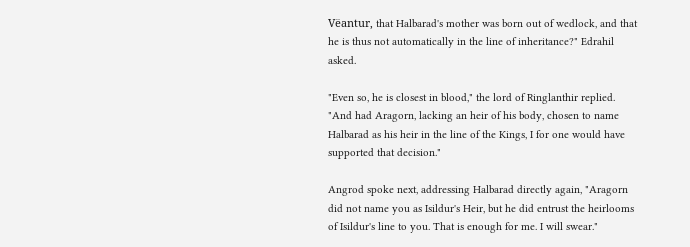Vëantur, that Halbarad's mother was born out of wedlock, and that he is thus not automatically in the line of inheritance?" Edrahil asked.

"Even so, he is closest in blood," the lord of Ringlanthir replied. "And had Aragorn, lacking an heir of his body, chosen to name Halbarad as his heir in the line of the Kings, I for one would have supported that decision."

Angrod spoke next, addressing Halbarad directly again, "Aragorn did not name you as Isildur's Heir, but he did entrust the heirlooms of Isildur's line to you. That is enough for me. I will swear."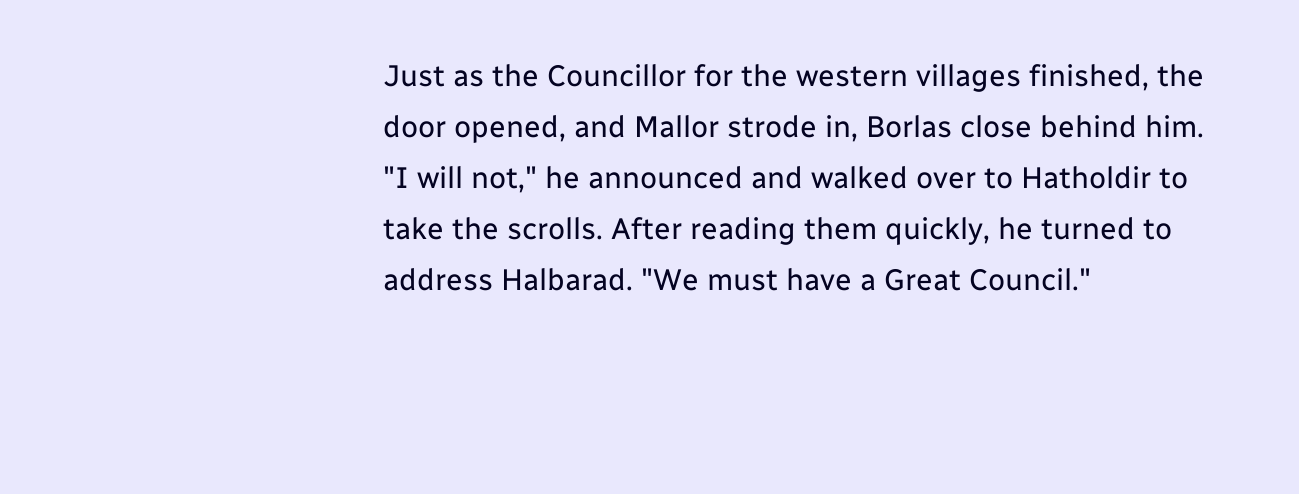Just as the Councillor for the western villages finished, the door opened, and Mallor strode in, Borlas close behind him. "I will not," he announced and walked over to Hatholdir to take the scrolls. After reading them quickly, he turned to address Halbarad. "We must have a Great Council."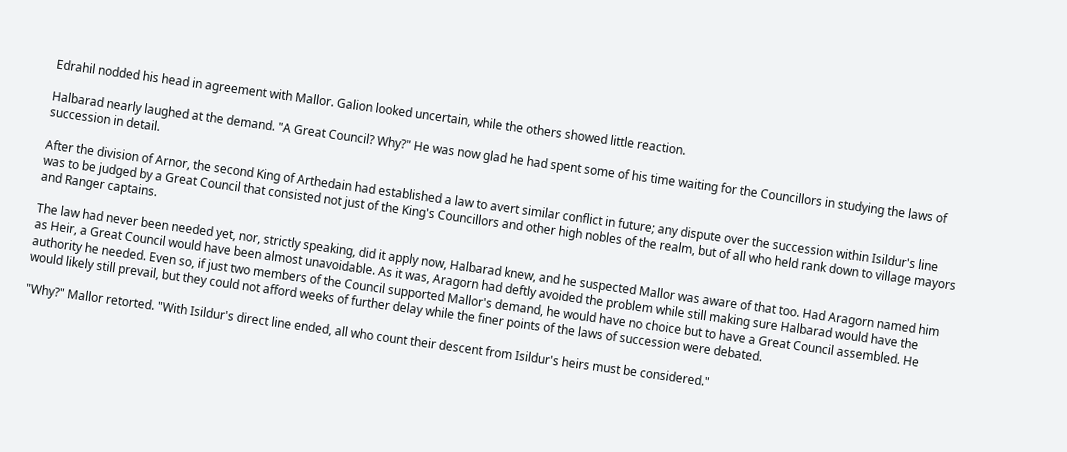Edrahil nodded his head in agreement with Mallor. Galion looked uncertain, while the others showed little reaction.

Halbarad nearly laughed at the demand. "A Great Council? Why?" He was now glad he had spent some of his time waiting for the Councillors in studying the laws of succession in detail.

After the division of Arnor, the second King of Arthedain had established a law to avert similar conflict in future; any dispute over the succession within Isildur's line was to be judged by a Great Council that consisted not just of the King's Councillors and other high nobles of the realm, but of all who held rank down to village mayors and Ranger captains.

The law had never been needed yet, nor, strictly speaking, did it apply now, Halbarad knew, and he suspected Mallor was aware of that too. Had Aragorn named him as Heir, a Great Council would have been almost unavoidable. As it was, Aragorn had deftly avoided the problem while still making sure Halbarad would have the authority he needed. Even so, if just two members of the Council supported Mallor's demand, he would have no choice but to have a Great Council assembled. He would likely still prevail, but they could not afford weeks of further delay while the finer points of the laws of succession were debated.

"Why?" Mallor retorted. "With Isildur's direct line ended, all who count their descent from Isildur's heirs must be considered."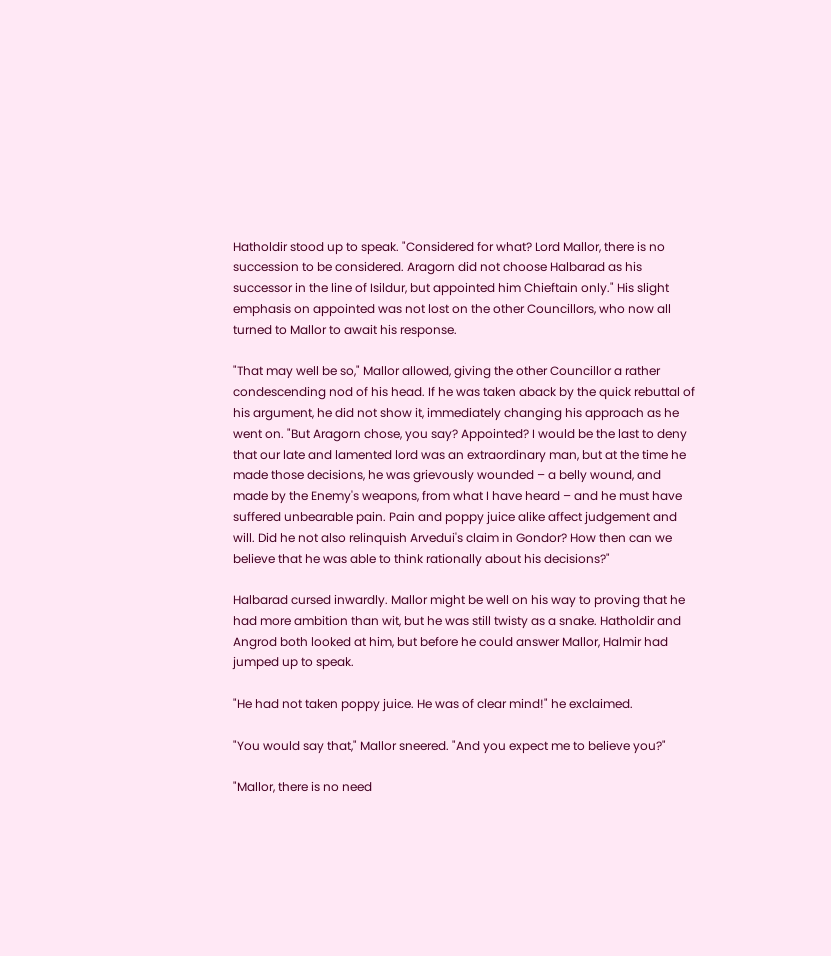Hatholdir stood up to speak. "Considered for what? Lord Mallor, there is no succession to be considered. Aragorn did not choose Halbarad as his successor in the line of Isildur, but appointed him Chieftain only." His slight emphasis on appointed was not lost on the other Councillors, who now all turned to Mallor to await his response.

"That may well be so," Mallor allowed, giving the other Councillor a rather condescending nod of his head. If he was taken aback by the quick rebuttal of his argument, he did not show it, immediately changing his approach as he went on. "But Aragorn chose, you say? Appointed? I would be the last to deny that our late and lamented lord was an extraordinary man, but at the time he made those decisions, he was grievously wounded – a belly wound, and made by the Enemy's weapons, from what I have heard – and he must have suffered unbearable pain. Pain and poppy juice alike affect judgement and will. Did he not also relinquish Arvedui's claim in Gondor? How then can we believe that he was able to think rationally about his decisions?"

Halbarad cursed inwardly. Mallor might be well on his way to proving that he had more ambition than wit, but he was still twisty as a snake. Hatholdir and Angrod both looked at him, but before he could answer Mallor, Halmir had jumped up to speak.

"He had not taken poppy juice. He was of clear mind!" he exclaimed.

"You would say that," Mallor sneered. "And you expect me to believe you?"

"Mallor, there is no need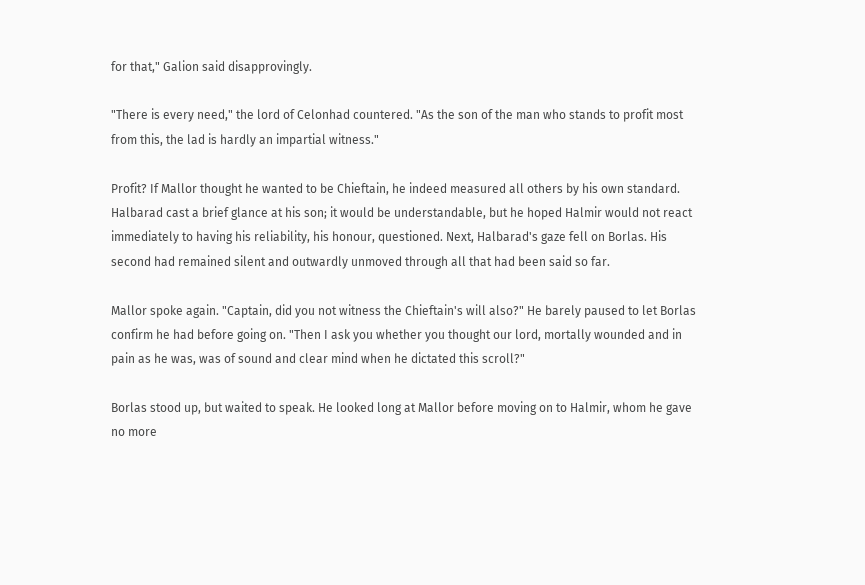for that," Galion said disapprovingly.

"There is every need," the lord of Celonhad countered. "As the son of the man who stands to profit most from this, the lad is hardly an impartial witness."

Profit? If Mallor thought he wanted to be Chieftain, he indeed measured all others by his own standard. Halbarad cast a brief glance at his son; it would be understandable, but he hoped Halmir would not react immediately to having his reliability, his honour, questioned. Next, Halbarad's gaze fell on Borlas. His second had remained silent and outwardly unmoved through all that had been said so far.

Mallor spoke again. "Captain, did you not witness the Chieftain's will also?" He barely paused to let Borlas confirm he had before going on. "Then I ask you whether you thought our lord, mortally wounded and in pain as he was, was of sound and clear mind when he dictated this scroll?"

Borlas stood up, but waited to speak. He looked long at Mallor before moving on to Halmir, whom he gave no more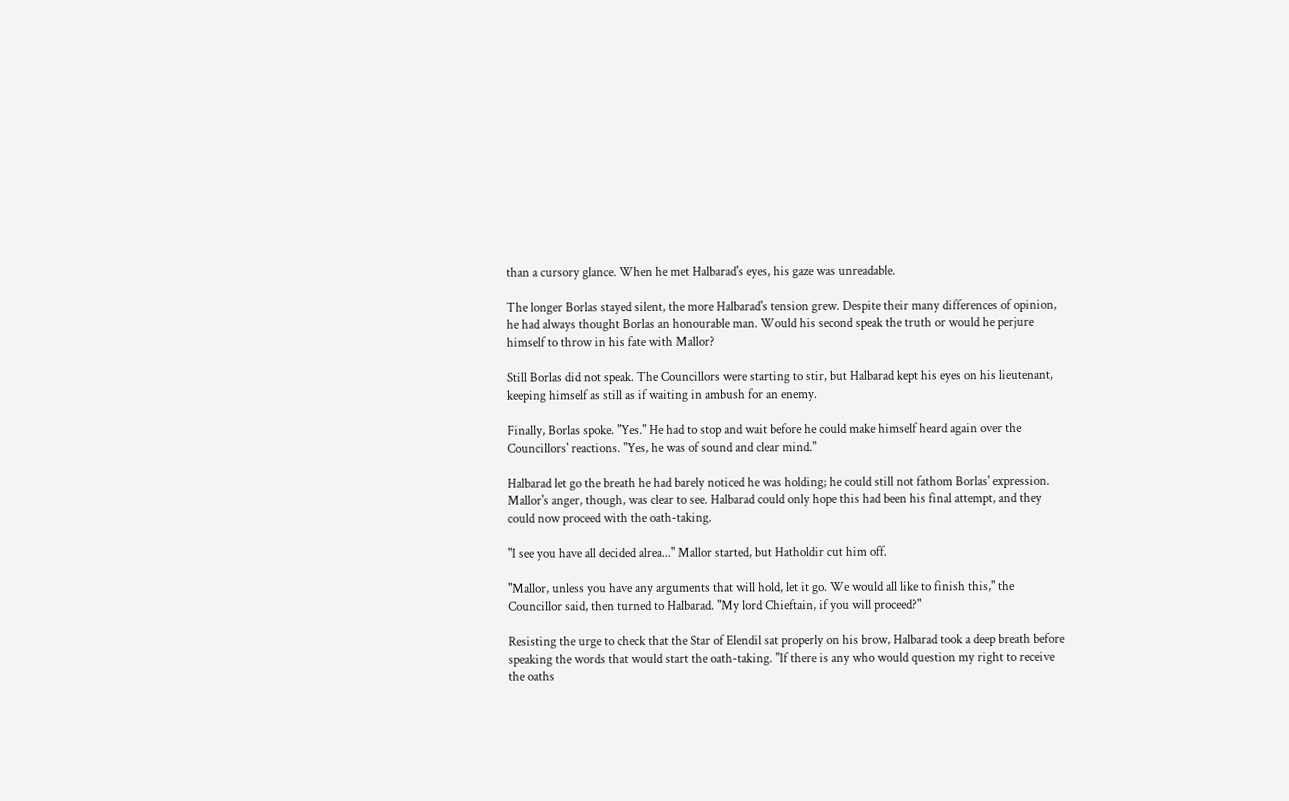than a cursory glance. When he met Halbarad's eyes, his gaze was unreadable.

The longer Borlas stayed silent, the more Halbarad's tension grew. Despite their many differences of opinion, he had always thought Borlas an honourable man. Would his second speak the truth or would he perjure himself to throw in his fate with Mallor?

Still Borlas did not speak. The Councillors were starting to stir, but Halbarad kept his eyes on his lieutenant, keeping himself as still as if waiting in ambush for an enemy.

Finally, Borlas spoke. "Yes." He had to stop and wait before he could make himself heard again over the Councillors' reactions. "Yes, he was of sound and clear mind."

Halbarad let go the breath he had barely noticed he was holding; he could still not fathom Borlas' expression. Mallor's anger, though, was clear to see. Halbarad could only hope this had been his final attempt, and they could now proceed with the oath-taking.

"I see you have all decided alrea..." Mallor started, but Hatholdir cut him off.

"Mallor, unless you have any arguments that will hold, let it go. We would all like to finish this," the Councillor said, then turned to Halbarad. "My lord Chieftain, if you will proceed?"

Resisting the urge to check that the Star of Elendil sat properly on his brow, Halbarad took a deep breath before speaking the words that would start the oath-taking. "If there is any who would question my right to receive the oaths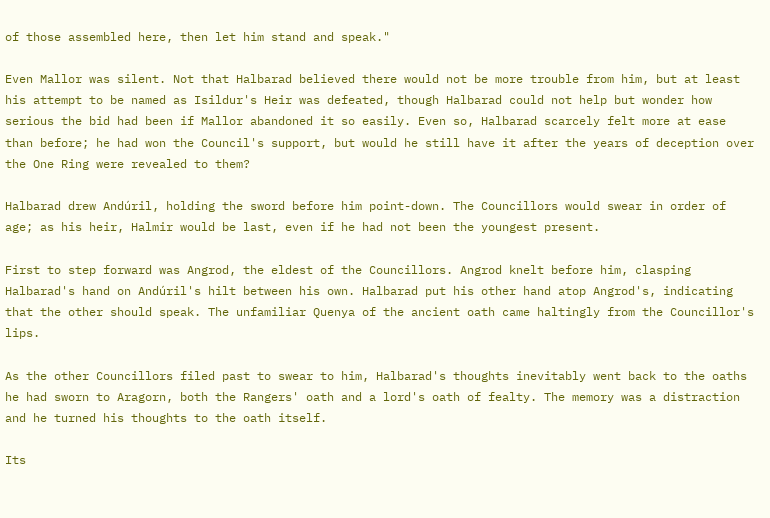of those assembled here, then let him stand and speak."

Even Mallor was silent. Not that Halbarad believed there would not be more trouble from him, but at least his attempt to be named as Isildur's Heir was defeated, though Halbarad could not help but wonder how serious the bid had been if Mallor abandoned it so easily. Even so, Halbarad scarcely felt more at ease than before; he had won the Council's support, but would he still have it after the years of deception over the One Ring were revealed to them?

Halbarad drew Andúril, holding the sword before him point-down. The Councillors would swear in order of age; as his heir, Halmir would be last, even if he had not been the youngest present.

First to step forward was Angrod, the eldest of the Councillors. Angrod knelt before him, clasping Halbarad's hand on Andúril's hilt between his own. Halbarad put his other hand atop Angrod's, indicating that the other should speak. The unfamiliar Quenya of the ancient oath came haltingly from the Councillor's lips.

As the other Councillors filed past to swear to him, Halbarad's thoughts inevitably went back to the oaths he had sworn to Aragorn, both the Rangers' oath and a lord's oath of fealty. The memory was a distraction and he turned his thoughts to the oath itself.

Its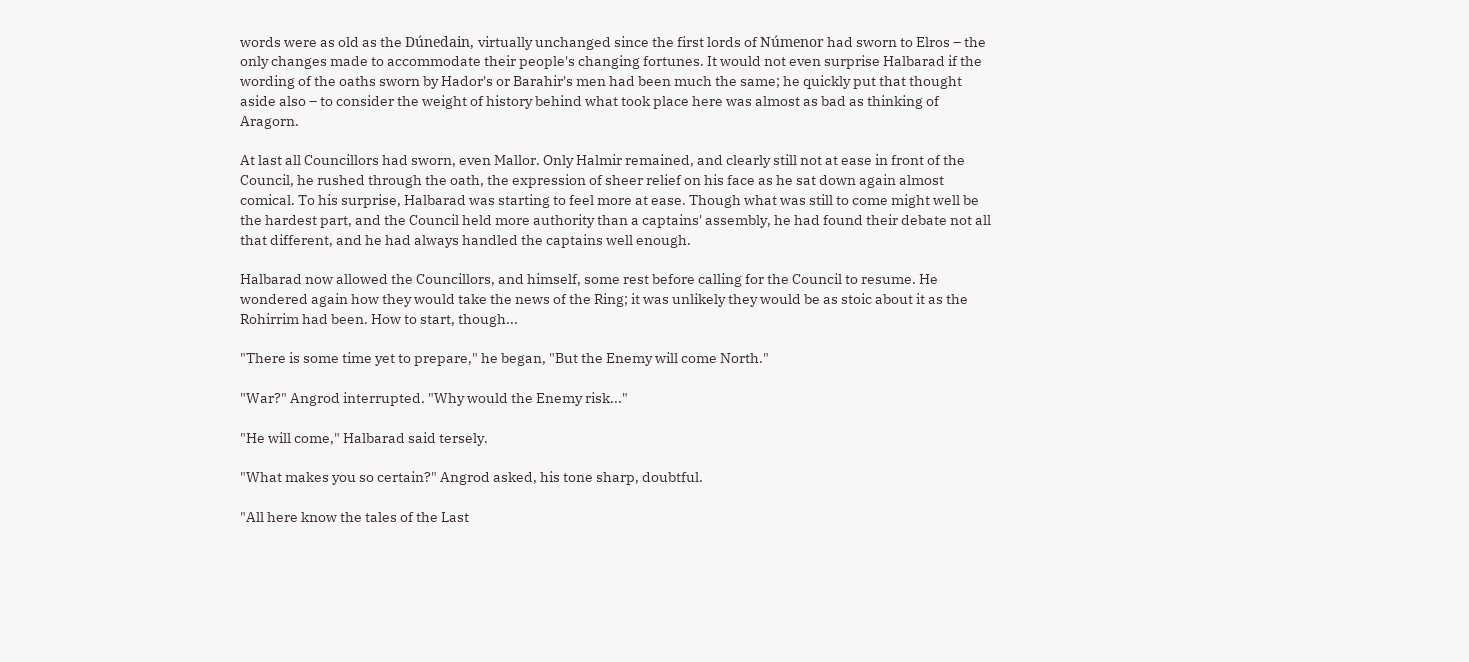words were as old as the Dúnedain, virtually unchanged since the first lords of Númenor had sworn to Elros – the only changes made to accommodate their people's changing fortunes. It would not even surprise Halbarad if the wording of the oaths sworn by Hador's or Barahir's men had been much the same; he quickly put that thought aside also – to consider the weight of history behind what took place here was almost as bad as thinking of Aragorn.

At last all Councillors had sworn, even Mallor. Only Halmir remained, and clearly still not at ease in front of the Council, he rushed through the oath, the expression of sheer relief on his face as he sat down again almost comical. To his surprise, Halbarad was starting to feel more at ease. Though what was still to come might well be the hardest part, and the Council held more authority than a captains' assembly, he had found their debate not all that different, and he had always handled the captains well enough.

Halbarad now allowed the Councillors, and himself, some rest before calling for the Council to resume. He wondered again how they would take the news of the Ring; it was unlikely they would be as stoic about it as the Rohirrim had been. How to start, though...

"There is some time yet to prepare," he began, "But the Enemy will come North."

"War?" Angrod interrupted. "Why would the Enemy risk..."

"He will come," Halbarad said tersely.

"What makes you so certain?" Angrod asked, his tone sharp, doubtful.

"All here know the tales of the Last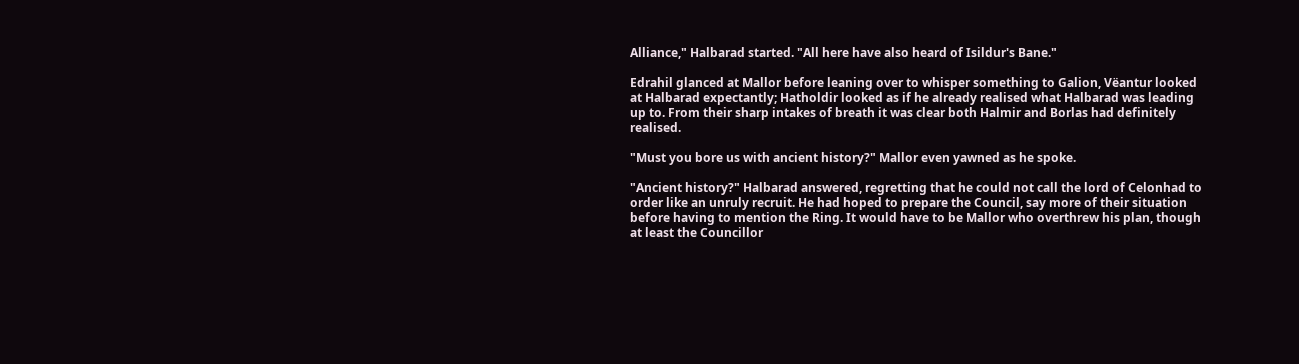Alliance," Halbarad started. "All here have also heard of Isildur's Bane."

Edrahil glanced at Mallor before leaning over to whisper something to Galion, Vëantur looked at Halbarad expectantly; Hatholdir looked as if he already realised what Halbarad was leading up to. From their sharp intakes of breath it was clear both Halmir and Borlas had definitely realised.

"Must you bore us with ancient history?" Mallor even yawned as he spoke.

"Ancient history?" Halbarad answered, regretting that he could not call the lord of Celonhad to order like an unruly recruit. He had hoped to prepare the Council, say more of their situation before having to mention the Ring. It would have to be Mallor who overthrew his plan, though at least the Councillor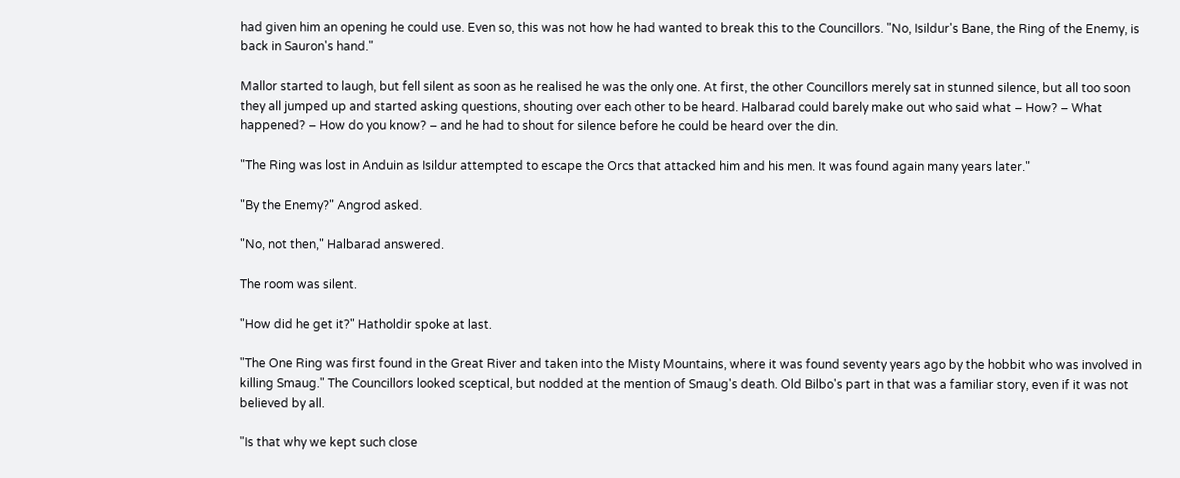had given him an opening he could use. Even so, this was not how he had wanted to break this to the Councillors. "No, Isildur's Bane, the Ring of the Enemy, is back in Sauron's hand."

Mallor started to laugh, but fell silent as soon as he realised he was the only one. At first, the other Councillors merely sat in stunned silence, but all too soon they all jumped up and started asking questions, shouting over each other to be heard. Halbarad could barely make out who said what – How? – What happened? – How do you know? – and he had to shout for silence before he could be heard over the din.

"The Ring was lost in Anduin as Isildur attempted to escape the Orcs that attacked him and his men. It was found again many years later."

"By the Enemy?" Angrod asked.

"No, not then," Halbarad answered.

The room was silent.

"How did he get it?" Hatholdir spoke at last.

"The One Ring was first found in the Great River and taken into the Misty Mountains, where it was found seventy years ago by the hobbit who was involved in killing Smaug." The Councillors looked sceptical, but nodded at the mention of Smaug's death. Old Bilbo's part in that was a familiar story, even if it was not believed by all.

"Is that why we kept such close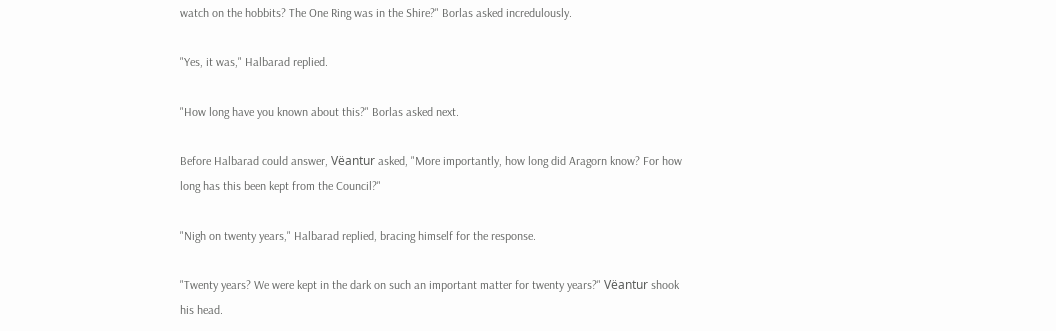watch on the hobbits? The One Ring was in the Shire?" Borlas asked incredulously.

"Yes, it was," Halbarad replied.

"How long have you known about this?" Borlas asked next.

Before Halbarad could answer, Vëantur asked, "More importantly, how long did Aragorn know? For how long has this been kept from the Council?"

"Nigh on twenty years," Halbarad replied, bracing himself for the response.

"Twenty years? We were kept in the dark on such an important matter for twenty years?" Vëantur shook his head.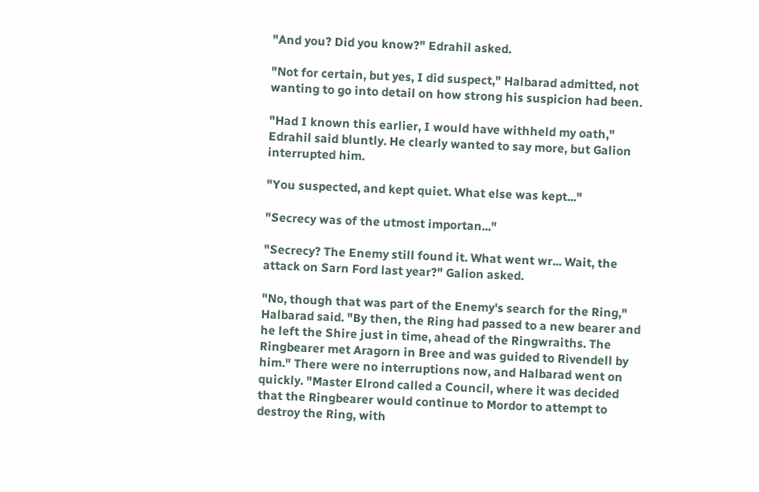"And you? Did you know?" Edrahil asked.

"Not for certain, but yes, I did suspect," Halbarad admitted, not wanting to go into detail on how strong his suspicion had been.

"Had I known this earlier, I would have withheld my oath," Edrahil said bluntly. He clearly wanted to say more, but Galion interrupted him.

"You suspected, and kept quiet. What else was kept..."

"Secrecy was of the utmost importan..."

"Secrecy? The Enemy still found it. What went wr... Wait, the attack on Sarn Ford last year?" Galion asked.

"No, though that was part of the Enemy's search for the Ring," Halbarad said. "By then, the Ring had passed to a new bearer and he left the Shire just in time, ahead of the Ringwraiths. The Ringbearer met Aragorn in Bree and was guided to Rivendell by him." There were no interruptions now, and Halbarad went on quickly. "Master Elrond called a Council, where it was decided that the Ringbearer would continue to Mordor to attempt to destroy the Ring, with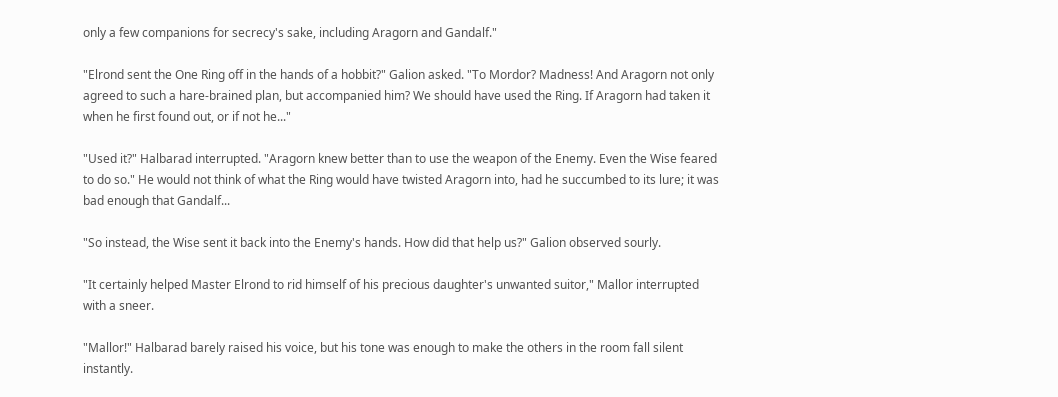only a few companions for secrecy's sake, including Aragorn and Gandalf."

"Elrond sent the One Ring off in the hands of a hobbit?" Galion asked. "To Mordor? Madness! And Aragorn not only agreed to such a hare-brained plan, but accompanied him? We should have used the Ring. If Aragorn had taken it when he first found out, or if not he..."

"Used it?" Halbarad interrupted. "Aragorn knew better than to use the weapon of the Enemy. Even the Wise feared to do so." He would not think of what the Ring would have twisted Aragorn into, had he succumbed to its lure; it was bad enough that Gandalf...

"So instead, the Wise sent it back into the Enemy's hands. How did that help us?" Galion observed sourly.

"It certainly helped Master Elrond to rid himself of his precious daughter's unwanted suitor," Mallor interrupted with a sneer.

"Mallor!" Halbarad barely raised his voice, but his tone was enough to make the others in the room fall silent instantly.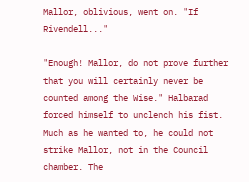Mallor, oblivious, went on. "If Rivendell..."

"Enough! Mallor, do not prove further that you will certainly never be counted among the Wise." Halbarad forced himself to unclench his fist. Much as he wanted to, he could not strike Mallor, not in the Council chamber. The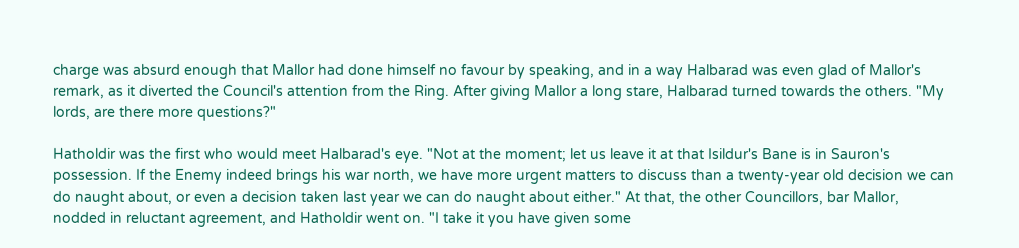charge was absurd enough that Mallor had done himself no favour by speaking, and in a way Halbarad was even glad of Mallor's remark, as it diverted the Council's attention from the Ring. After giving Mallor a long stare, Halbarad turned towards the others. "My lords, are there more questions?"

Hatholdir was the first who would meet Halbarad's eye. "Not at the moment; let us leave it at that Isildur's Bane is in Sauron's possession. If the Enemy indeed brings his war north, we have more urgent matters to discuss than a twenty-year old decision we can do naught about, or even a decision taken last year we can do naught about either." At that, the other Councillors, bar Mallor, nodded in reluctant agreement, and Hatholdir went on. "I take it you have given some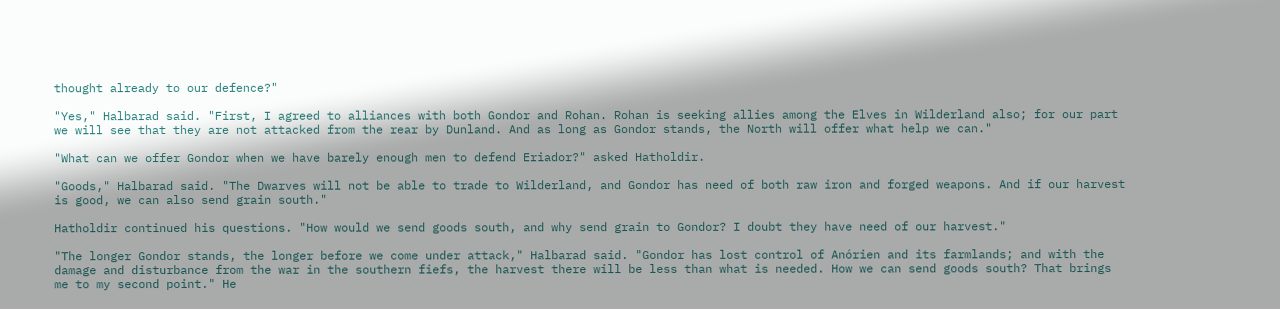thought already to our defence?"

"Yes," Halbarad said. "First, I agreed to alliances with both Gondor and Rohan. Rohan is seeking allies among the Elves in Wilderland also; for our part we will see that they are not attacked from the rear by Dunland. And as long as Gondor stands, the North will offer what help we can."

"What can we offer Gondor when we have barely enough men to defend Eriador?" asked Hatholdir.

"Goods," Halbarad said. "The Dwarves will not be able to trade to Wilderland, and Gondor has need of both raw iron and forged weapons. And if our harvest is good, we can also send grain south."

Hatholdir continued his questions. "How would we send goods south, and why send grain to Gondor? I doubt they have need of our harvest."

"The longer Gondor stands, the longer before we come under attack," Halbarad said. "Gondor has lost control of Anórien and its farmlands; and with the damage and disturbance from the war in the southern fiefs, the harvest there will be less than what is needed. How we can send goods south? That brings me to my second point." He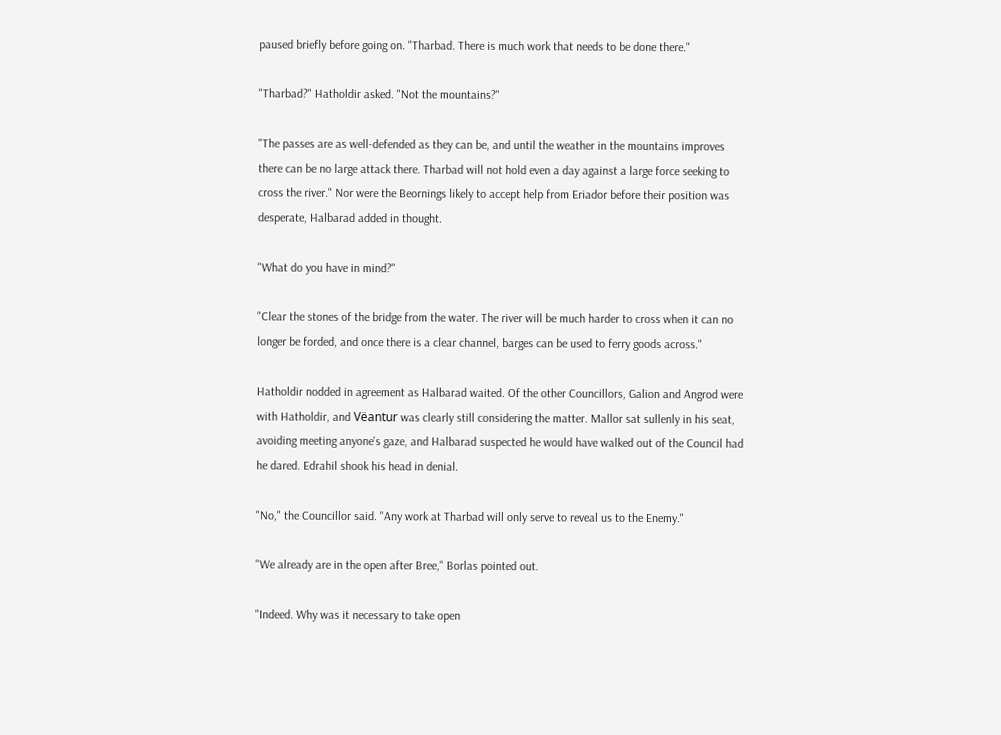paused briefly before going on. "Tharbad. There is much work that needs to be done there."

"Tharbad?" Hatholdir asked. "Not the mountains?"

"The passes are as well-defended as they can be, and until the weather in the mountains improves there can be no large attack there. Tharbad will not hold even a day against a large force seeking to cross the river." Nor were the Beornings likely to accept help from Eriador before their position was desperate, Halbarad added in thought.

"What do you have in mind?"

"Clear the stones of the bridge from the water. The river will be much harder to cross when it can no longer be forded, and once there is a clear channel, barges can be used to ferry goods across."

Hatholdir nodded in agreement as Halbarad waited. Of the other Councillors, Galion and Angrod were with Hatholdir, and Vëantur was clearly still considering the matter. Mallor sat sullenly in his seat, avoiding meeting anyone's gaze, and Halbarad suspected he would have walked out of the Council had he dared. Edrahil shook his head in denial.

"No," the Councillor said. "Any work at Tharbad will only serve to reveal us to the Enemy."

"We already are in the open after Bree," Borlas pointed out.

"Indeed. Why was it necessary to take open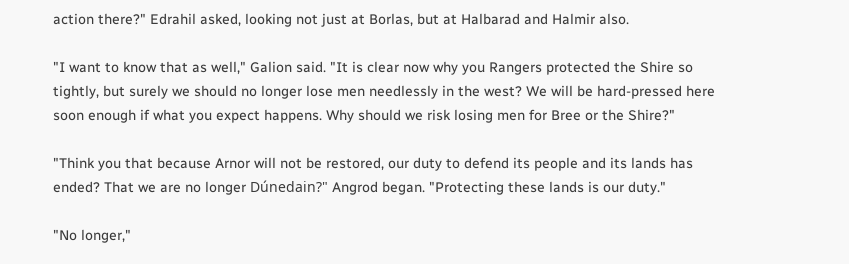action there?" Edrahil asked, looking not just at Borlas, but at Halbarad and Halmir also.

"I want to know that as well," Galion said. "It is clear now why you Rangers protected the Shire so tightly, but surely we should no longer lose men needlessly in the west? We will be hard-pressed here soon enough if what you expect happens. Why should we risk losing men for Bree or the Shire?"

"Think you that because Arnor will not be restored, our duty to defend its people and its lands has ended? That we are no longer Dúnedain?" Angrod began. "Protecting these lands is our duty."

"No longer,"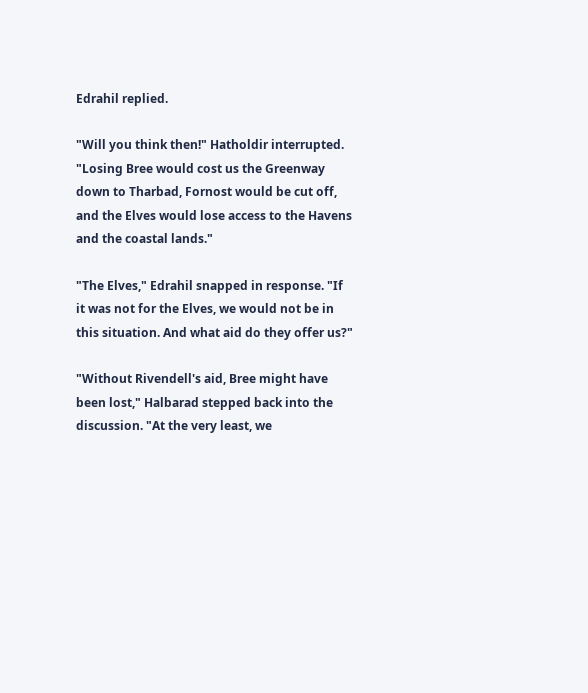Edrahil replied.

"Will you think then!" Hatholdir interrupted. "Losing Bree would cost us the Greenway down to Tharbad, Fornost would be cut off, and the Elves would lose access to the Havens and the coastal lands."

"The Elves," Edrahil snapped in response. "If it was not for the Elves, we would not be in this situation. And what aid do they offer us?"

"Without Rivendell's aid, Bree might have been lost," Halbarad stepped back into the discussion. "At the very least, we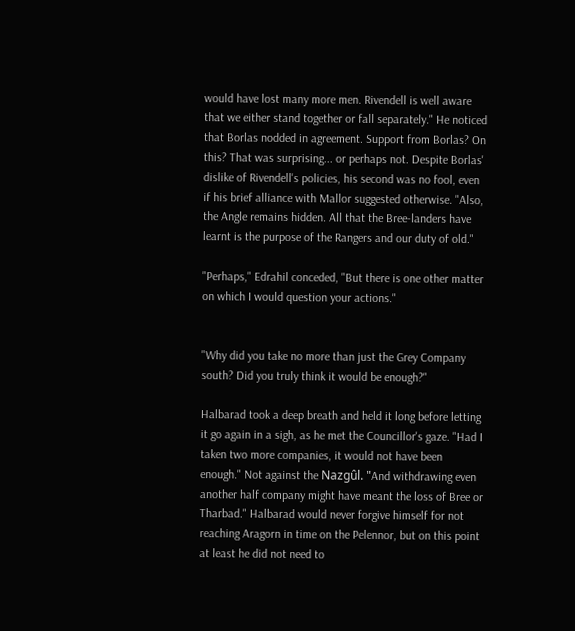would have lost many more men. Rivendell is well aware that we either stand together or fall separately." He noticed that Borlas nodded in agreement. Support from Borlas? On this? That was surprising... or perhaps not. Despite Borlas' dislike of Rivendell's policies, his second was no fool, even if his brief alliance with Mallor suggested otherwise. "Also, the Angle remains hidden. All that the Bree-landers have learnt is the purpose of the Rangers and our duty of old."

"Perhaps," Edrahil conceded, "But there is one other matter on which I would question your actions."


"Why did you take no more than just the Grey Company south? Did you truly think it would be enough?"

Halbarad took a deep breath and held it long before letting it go again in a sigh, as he met the Councillor's gaze. "Had I taken two more companies, it would not have been enough." Not against the Nazgûl. "And withdrawing even another half company might have meant the loss of Bree or Tharbad." Halbarad would never forgive himself for not reaching Aragorn in time on the Pelennor, but on this point at least he did not need to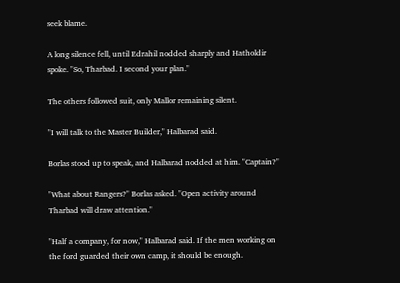seek blame.

A long silence fell, until Edrahil nodded sharply and Hatholdir spoke. "So, Tharbad. I second your plan."

The others followed suit, only Mallor remaining silent.

"I will talk to the Master Builder," Halbarad said.

Borlas stood up to speak, and Halbarad nodded at him. "Captain?"

"What about Rangers?" Borlas asked. "Open activity around Tharbad will draw attention."

"Half a company, for now," Halbarad said. If the men working on the ford guarded their own camp, it should be enough.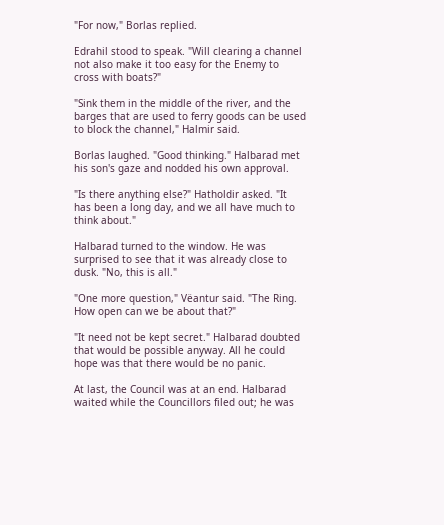"For now," Borlas replied.

Edrahil stood to speak. "Will clearing a channel not also make it too easy for the Enemy to cross with boats?"

"Sink them in the middle of the river, and the barges that are used to ferry goods can be used to block the channel," Halmir said.

Borlas laughed. "Good thinking." Halbarad met his son's gaze and nodded his own approval.

"Is there anything else?" Hatholdir asked. "It has been a long day, and we all have much to think about."

Halbarad turned to the window. He was surprised to see that it was already close to dusk. "No, this is all."

"One more question," Vëantur said. "The Ring. How open can we be about that?"

"It need not be kept secret." Halbarad doubted that would be possible anyway. All he could hope was that there would be no panic.

At last, the Council was at an end. Halbarad waited while the Councillors filed out; he was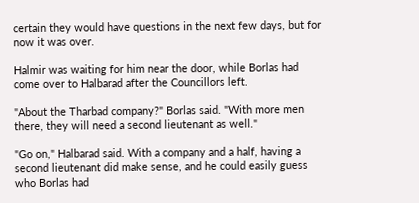certain they would have questions in the next few days, but for now it was over.

Halmir was waiting for him near the door, while Borlas had come over to Halbarad after the Councillors left.

"About the Tharbad company?" Borlas said. "With more men there, they will need a second lieutenant as well."

"Go on," Halbarad said. With a company and a half, having a second lieutenant did make sense, and he could easily guess who Borlas had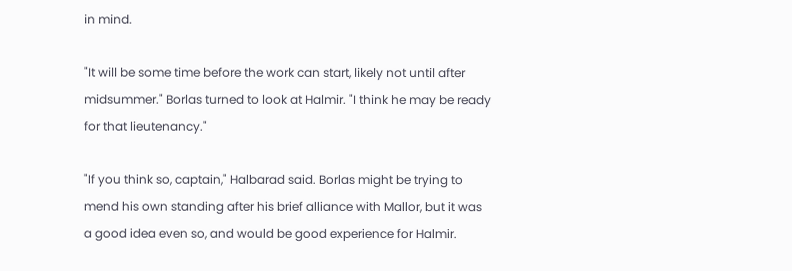in mind.

"It will be some time before the work can start, likely not until after midsummer." Borlas turned to look at Halmir. "I think he may be ready for that lieutenancy."

"If you think so, captain," Halbarad said. Borlas might be trying to mend his own standing after his brief alliance with Mallor, but it was a good idea even so, and would be good experience for Halmir.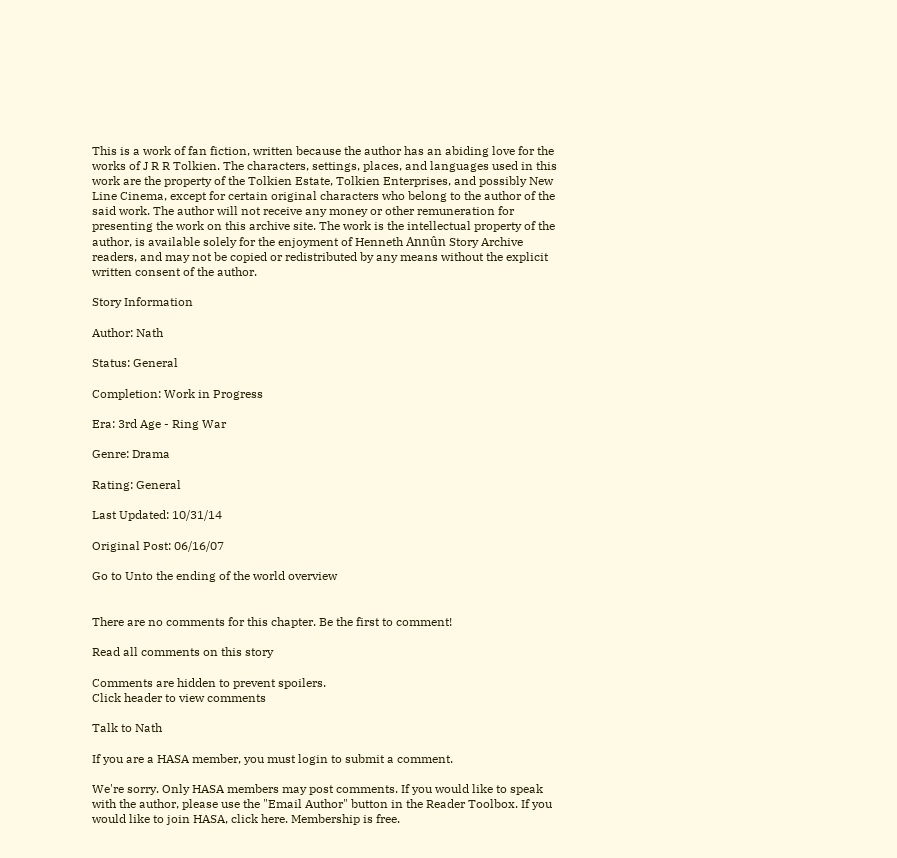This is a work of fan fiction, written because the author has an abiding love for the works of J R R Tolkien. The characters, settings, places, and languages used in this work are the property of the Tolkien Estate, Tolkien Enterprises, and possibly New Line Cinema, except for certain original characters who belong to the author of the said work. The author will not receive any money or other remuneration for presenting the work on this archive site. The work is the intellectual property of the author, is available solely for the enjoyment of Henneth Annûn Story Archive readers, and may not be copied or redistributed by any means without the explicit written consent of the author.

Story Information

Author: Nath

Status: General

Completion: Work in Progress

Era: 3rd Age - Ring War

Genre: Drama

Rating: General

Last Updated: 10/31/14

Original Post: 06/16/07

Go to Unto the ending of the world overview


There are no comments for this chapter. Be the first to comment!

Read all comments on this story

Comments are hidden to prevent spoilers.
Click header to view comments

Talk to Nath

If you are a HASA member, you must login to submit a comment.

We're sorry. Only HASA members may post comments. If you would like to speak with the author, please use the "Email Author" button in the Reader Toolbox. If you would like to join HASA, click here. Membership is free.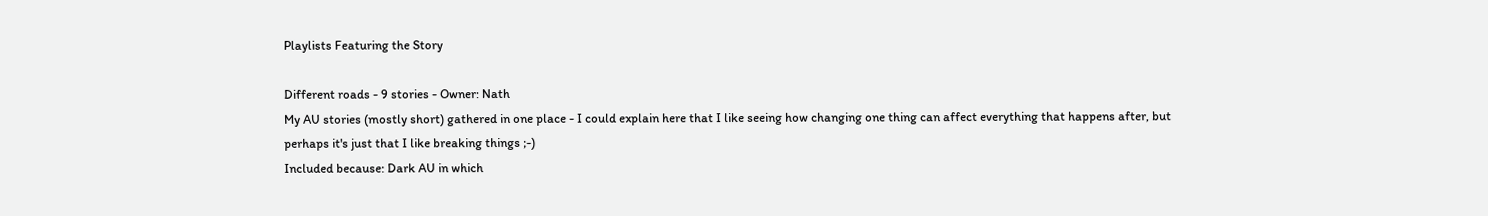Playlists Featuring the Story

Different roads - 9 stories - Owner: Nath
My AU stories (mostly short) gathered in one place - I could explain here that I like seeing how changing one thing can affect everything that happens after, but perhaps it's just that I like breaking things ;-)
Included because: Dark AU in which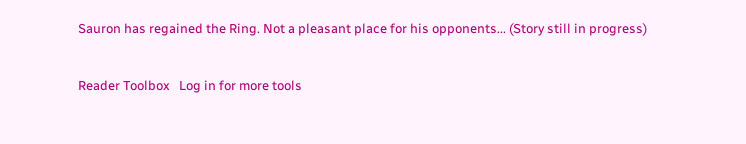Sauron has regained the Ring. Not a pleasant place for his opponents... (Story still in progress)

Reader Toolbox   Log in for more tools